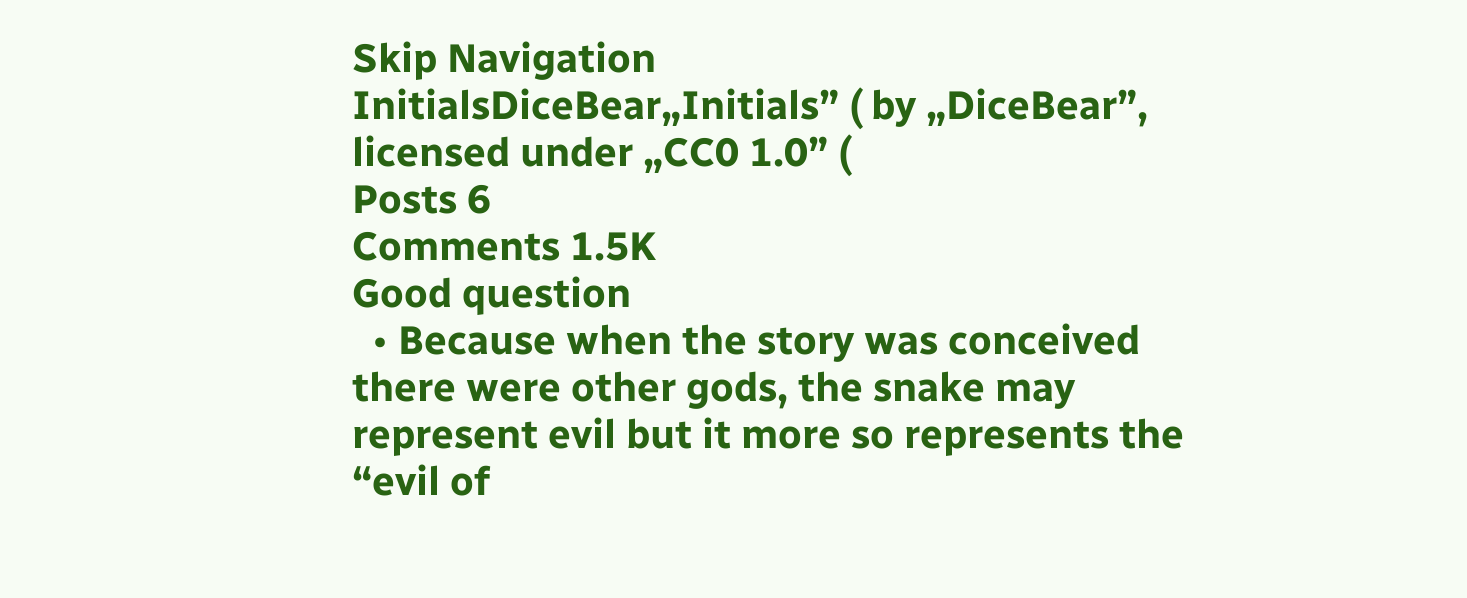Skip Navigation
InitialsDiceBear„Initials” ( by „DiceBear”, licensed under „CC0 1.0” (
Posts 6
Comments 1.5K
Good question
  • Because when the story was conceived there were other gods, the snake may represent evil but it more so represents the “evil of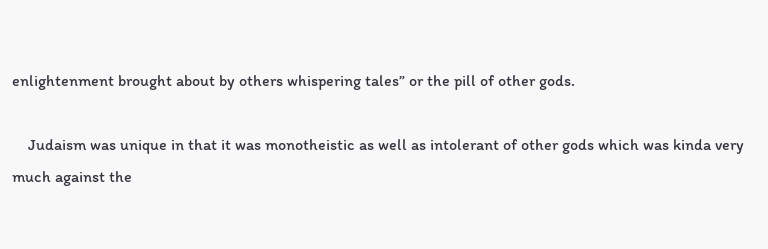enlightenment brought about by others whispering tales” or the pill of other gods.

    Judaism was unique in that it was monotheistic as well as intolerant of other gods which was kinda very much against the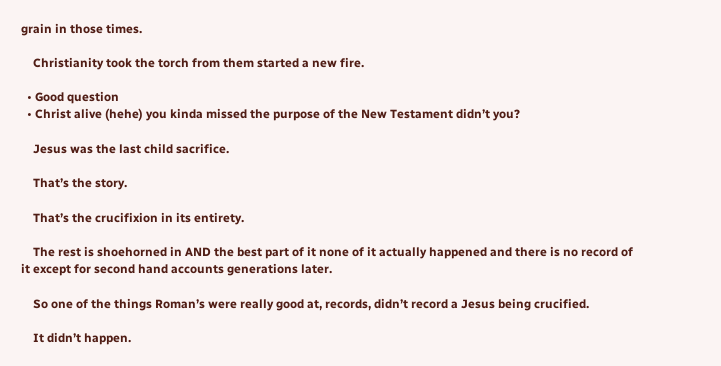grain in those times.

    Christianity took the torch from them started a new fire.

  • Good question
  • Christ alive (hehe) you kinda missed the purpose of the New Testament didn’t you?

    Jesus was the last child sacrifice.

    That’s the story.

    That’s the crucifixion in its entirety.

    The rest is shoehorned in AND the best part of it none of it actually happened and there is no record of it except for second hand accounts generations later.

    So one of the things Roman’s were really good at, records, didn’t record a Jesus being crucified.

    It didn’t happen.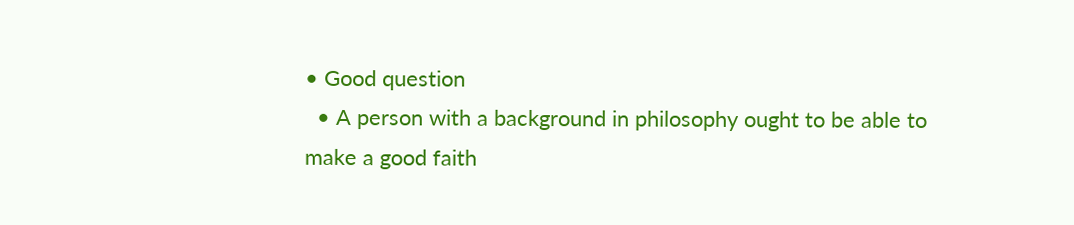• Good question
  • A person with a background in philosophy ought to be able to make a good faith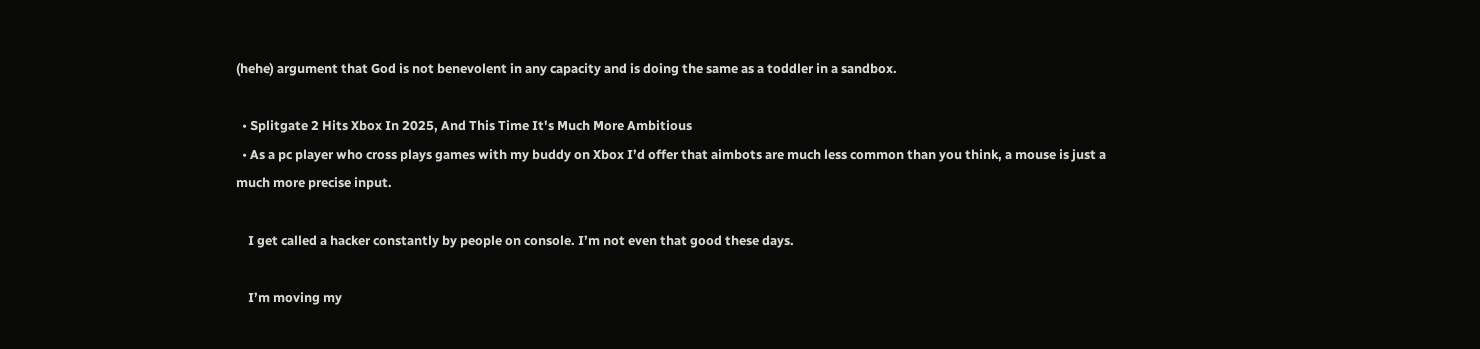(hehe) argument that God is not benevolent in any capacity and is doing the same as a toddler in a sandbox.

  • Splitgate 2 Hits Xbox In 2025, And This Time It's Much More Ambitious
  • As a pc player who cross plays games with my buddy on Xbox I’d offer that aimbots are much less common than you think, a mouse is just a much more precise input.

    I get called a hacker constantly by people on console. I’m not even that good these days.

    I’m moving my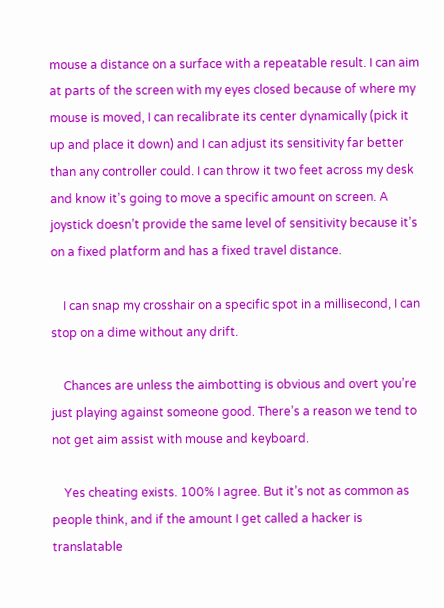mouse a distance on a surface with a repeatable result. I can aim at parts of the screen with my eyes closed because of where my mouse is moved, I can recalibrate its center dynamically (pick it up and place it down) and I can adjust its sensitivity far better than any controller could. I can throw it two feet across my desk and know it’s going to move a specific amount on screen. A joystick doesn’t provide the same level of sensitivity because it’s on a fixed platform and has a fixed travel distance.

    I can snap my crosshair on a specific spot in a millisecond, I can stop on a dime without any drift.

    Chances are unless the aimbotting is obvious and overt you’re just playing against someone good. There’s a reason we tend to not get aim assist with mouse and keyboard.

    Yes cheating exists. 100% I agree. But it’s not as common as people think, and if the amount I get called a hacker is translatable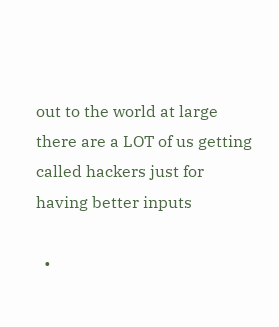out to the world at large there are a LOT of us getting called hackers just for having better inputs

  •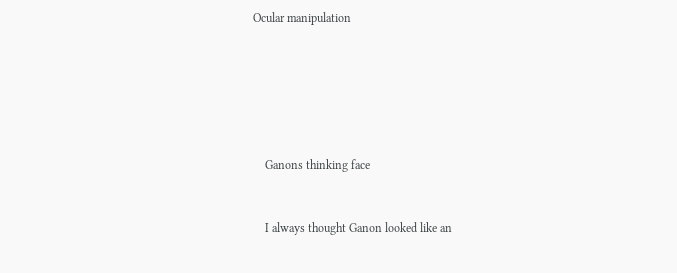Ocular manipulation






    Ganons thinking face


    I always thought Ganon looked like an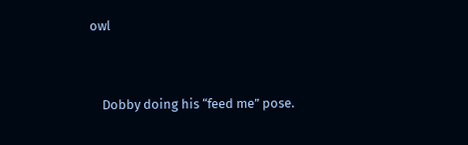owl


    Dobby doing his “feed me” pose.